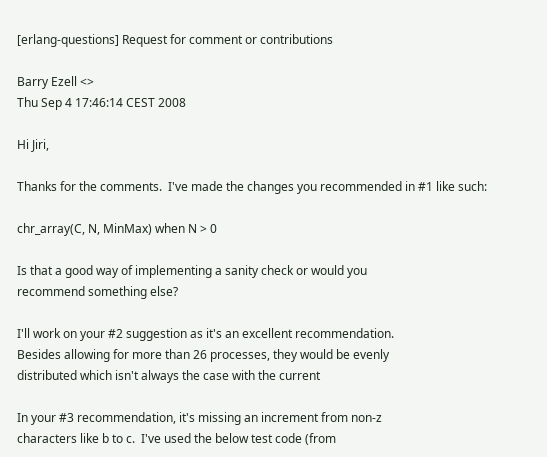[erlang-questions] Request for comment or contributions

Barry Ezell <>
Thu Sep 4 17:46:14 CEST 2008

Hi Jiri,

Thanks for the comments.  I've made the changes you recommended in #1 like such:

chr_array(C, N, MinMax) when N > 0

Is that a good way of implementing a sanity check or would you
recommend something else?

I'll work on your #2 suggestion as it's an excellent recommendation.
Besides allowing for more than 26 processes, they would be evenly
distributed which isn't always the case with the current

In your #3 recommendation, it's missing an increment from non-z
characters like b to c.  I've used the below test code (from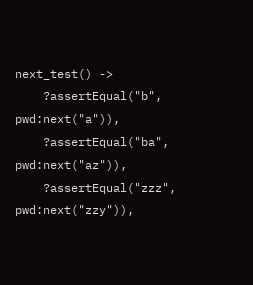next_test() ->
    ?assertEqual("b", pwd:next("a")),
    ?assertEqual("ba", pwd:next("az")),
    ?assertEqual("zzz", pwd:next("zzy")),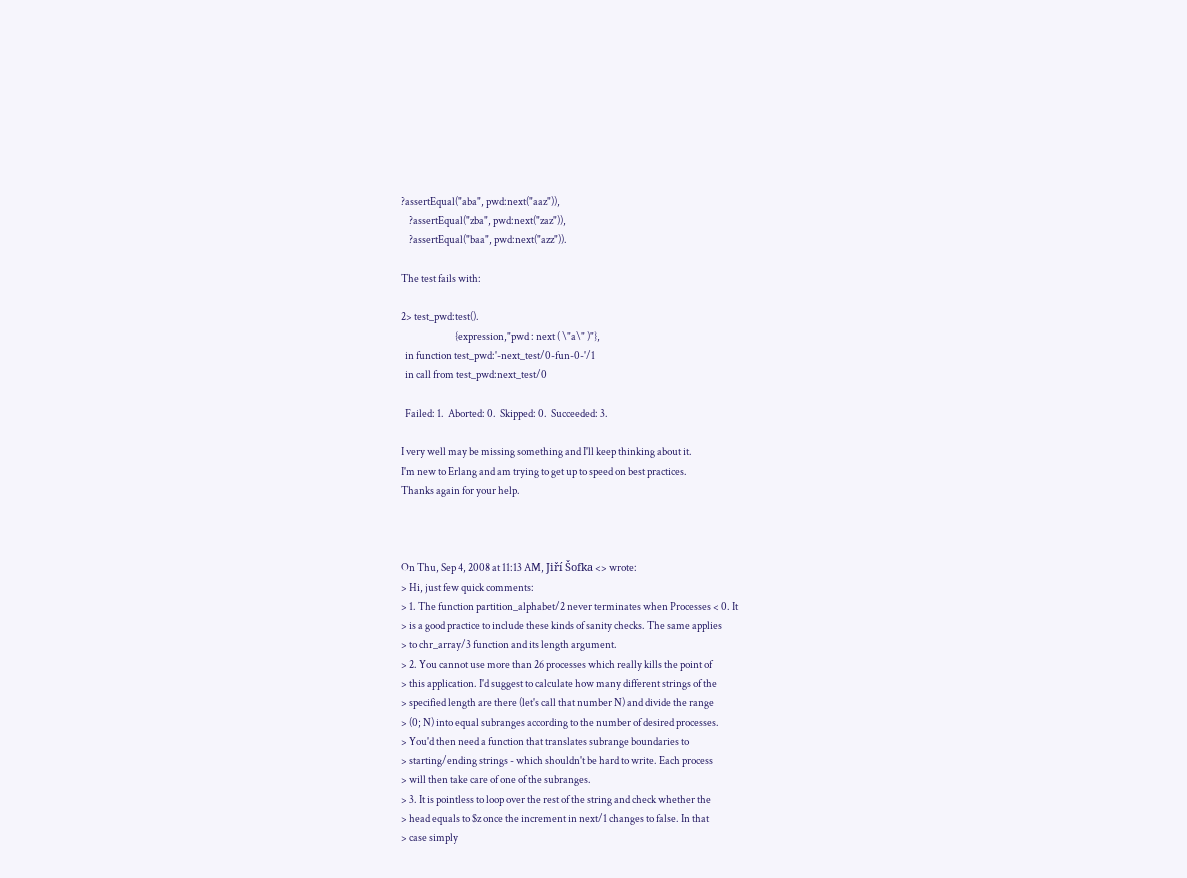?assertEqual("aba", pwd:next("aaz")),
    ?assertEqual("zba", pwd:next("zaz")),
    ?assertEqual("baa", pwd:next("azz")).

The test fails with:

2> test_pwd:test().
                           {expression,"pwd : next ( \"a\" )"},
  in function test_pwd:'-next_test/0-fun-0-'/1
  in call from test_pwd:next_test/0

  Failed: 1.  Aborted: 0.  Skipped: 0.  Succeeded: 3.

I very well may be missing something and I'll keep thinking about it.
I'm new to Erlang and am trying to get up to speed on best practices.
Thanks again for your help.



On Thu, Sep 4, 2008 at 11:13 AM, Jiří Šofka <> wrote:
> Hi, just few quick comments:
> 1. The function partition_alphabet/2 never terminates when Processes < 0. It
> is a good practice to include these kinds of sanity checks. The same applies
> to chr_array/3 function and its length argument.
> 2. You cannot use more than 26 processes which really kills the point of
> this application. I'd suggest to calculate how many different strings of the
> specified length are there (let's call that number N) and divide the range
> (0; N) into equal subranges according to the number of desired processes.
> You'd then need a function that translates subrange boundaries to
> starting/ending strings - which shouldn't be hard to write. Each process
> will then take care of one of the subranges.
> 3. It is pointless to loop over the rest of the string and check whether the
> head equals to $z once the increment in next/1 changes to false. In that
> case simply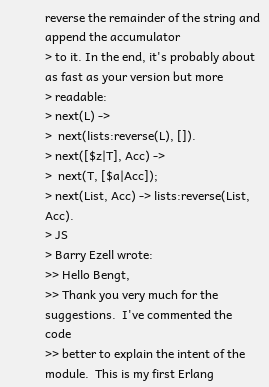reverse the remainder of the string and append the accumulator
> to it. In the end, it's probably about as fast as your version but more
> readable:
> next(L) ->
>  next(lists:reverse(L), []).
> next([$z|T], Acc) ->
>  next(T, [$a|Acc]);
> next(List, Acc) -> lists:reverse(List, Acc).
> JS
> Barry Ezell wrote:
>> Hello Bengt,
>> Thank you very much for the suggestions.  I've commented the code
>> better to explain the intent of the module.  This is my first Erlang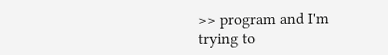>> program and I'm trying to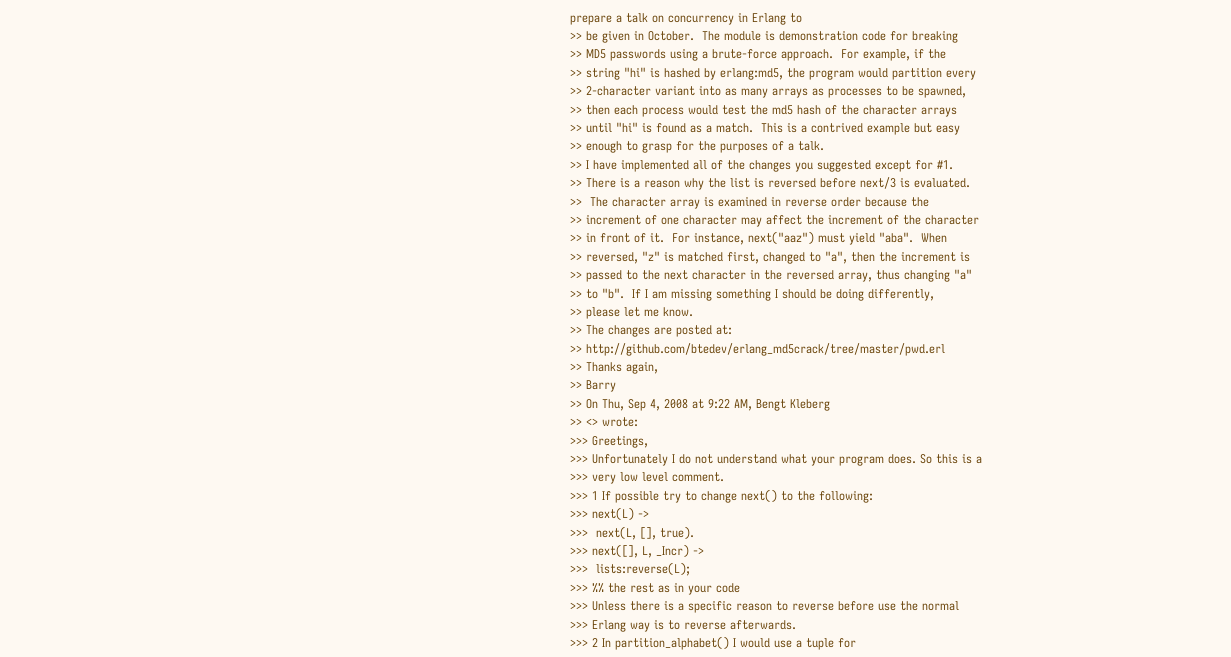prepare a talk on concurrency in Erlang to
>> be given in October.  The module is demonstration code for breaking
>> MD5 passwords using a brute-force approach.  For example, if the
>> string "hi" is hashed by erlang:md5, the program would partition every
>> 2-character variant into as many arrays as processes to be spawned,
>> then each process would test the md5 hash of the character arrays
>> until "hi" is found as a match.  This is a contrived example but easy
>> enough to grasp for the purposes of a talk.
>> I have implemented all of the changes you suggested except for #1.
>> There is a reason why the list is reversed before next/3 is evaluated.
>>  The character array is examined in reverse order because the
>> increment of one character may affect the increment of the character
>> in front of it.  For instance, next("aaz") must yield "aba".  When
>> reversed, "z" is matched first, changed to "a", then the increment is
>> passed to the next character in the reversed array, thus changing "a"
>> to "b".  If I am missing something I should be doing differently,
>> please let me know.
>> The changes are posted at:
>> http://github.com/btedev/erlang_md5crack/tree/master/pwd.erl
>> Thanks again,
>> Barry
>> On Thu, Sep 4, 2008 at 9:22 AM, Bengt Kleberg
>> <> wrote:
>>> Greetings,
>>> Unfortunately I do not understand what your program does. So this is a
>>> very low level comment.
>>> 1 If possible try to change next() to the following:
>>> next(L) ->
>>>  next(L, [], true).
>>> next([], L, _Incr) ->
>>>  lists:reverse(L);
>>> %% the rest as in your code
>>> Unless there is a specific reason to reverse before use the normal
>>> Erlang way is to reverse afterwards.
>>> 2 In partition_alphabet() I would use a tuple for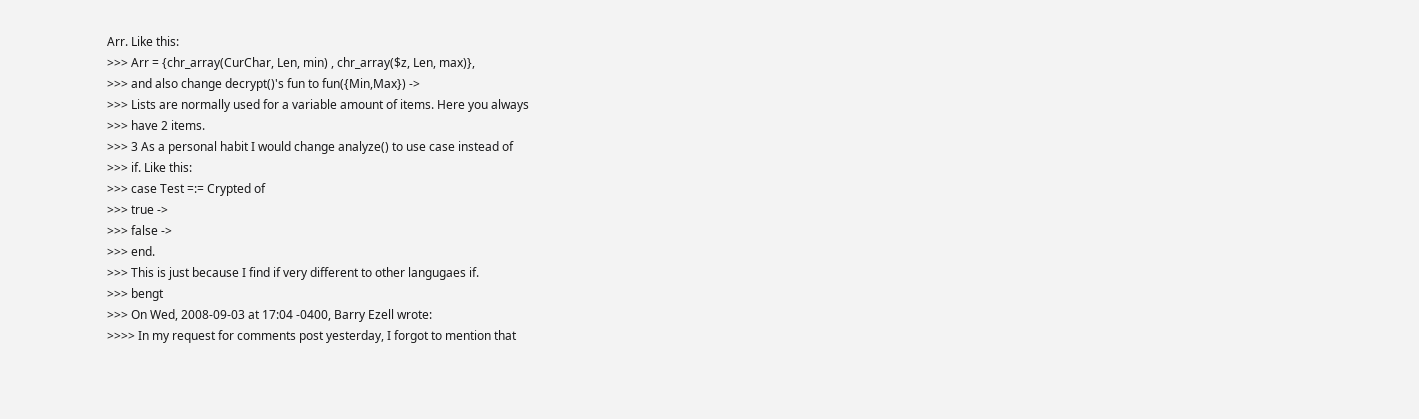Arr. Like this:
>>> Arr = {chr_array(CurChar, Len, min) , chr_array($z, Len, max)},
>>> and also change decrypt()'s fun to fun({Min,Max}) ->
>>> Lists are normally used for a variable amount of items. Here you always
>>> have 2 items.
>>> 3 As a personal habit I would change analyze() to use case instead of
>>> if. Like this:
>>> case Test =:= Crypted of
>>> true ->
>>> false ->
>>> end.
>>> This is just because I find if very different to other langugaes if.
>>> bengt
>>> On Wed, 2008-09-03 at 17:04 -0400, Barry Ezell wrote:
>>>> In my request for comments post yesterday, I forgot to mention that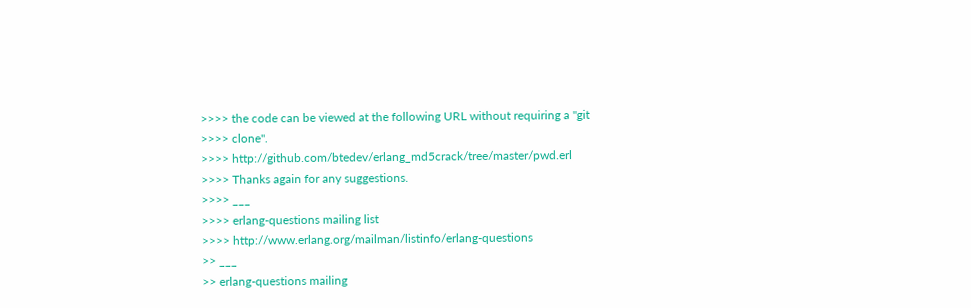>>>> the code can be viewed at the following URL without requiring a "git
>>>> clone".
>>>> http://github.com/btedev/erlang_md5crack/tree/master/pwd.erl
>>>> Thanks again for any suggestions.
>>>> ___
>>>> erlang-questions mailing list
>>>> http://www.erlang.org/mailman/listinfo/erlang-questions
>> ___
>> erlang-questions mailing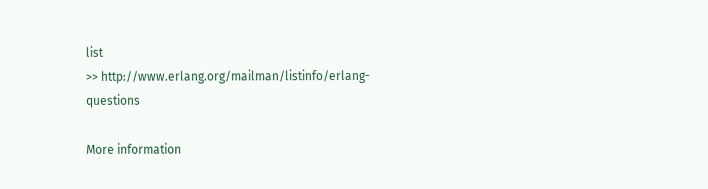list
>> http://www.erlang.org/mailman/listinfo/erlang-questions

More information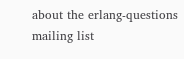about the erlang-questions mailing list